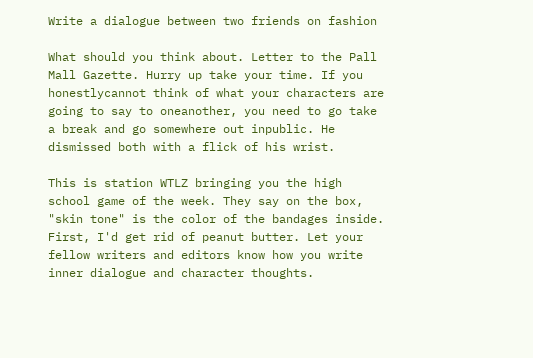Write a dialogue between two friends on fashion

What should you think about. Letter to the Pall Mall Gazette. Hurry up take your time. If you honestlycannot think of what your characters are going to say to oneanother, you need to go take a break and go somewhere out inpublic. He dismissed both with a flick of his wrist.

This is station WTLZ bringing you the high school game of the week. They say on the box, "skin tone" is the color of the bandages inside. First, I'd get rid of peanut butter. Let your fellow writers and editors know how you write inner dialogue and character thoughts.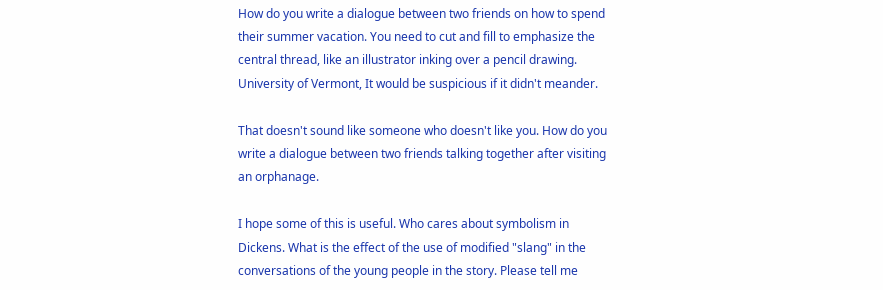How do you write a dialogue between two friends on how to spend their summer vacation. You need to cut and fill to emphasize the central thread, like an illustrator inking over a pencil drawing. University of Vermont, It would be suspicious if it didn't meander.

That doesn't sound like someone who doesn't like you. How do you write a dialogue between two friends talking together after visiting an orphanage.

I hope some of this is useful. Who cares about symbolism in Dickens. What is the effect of the use of modified "slang" in the conversations of the young people in the story. Please tell me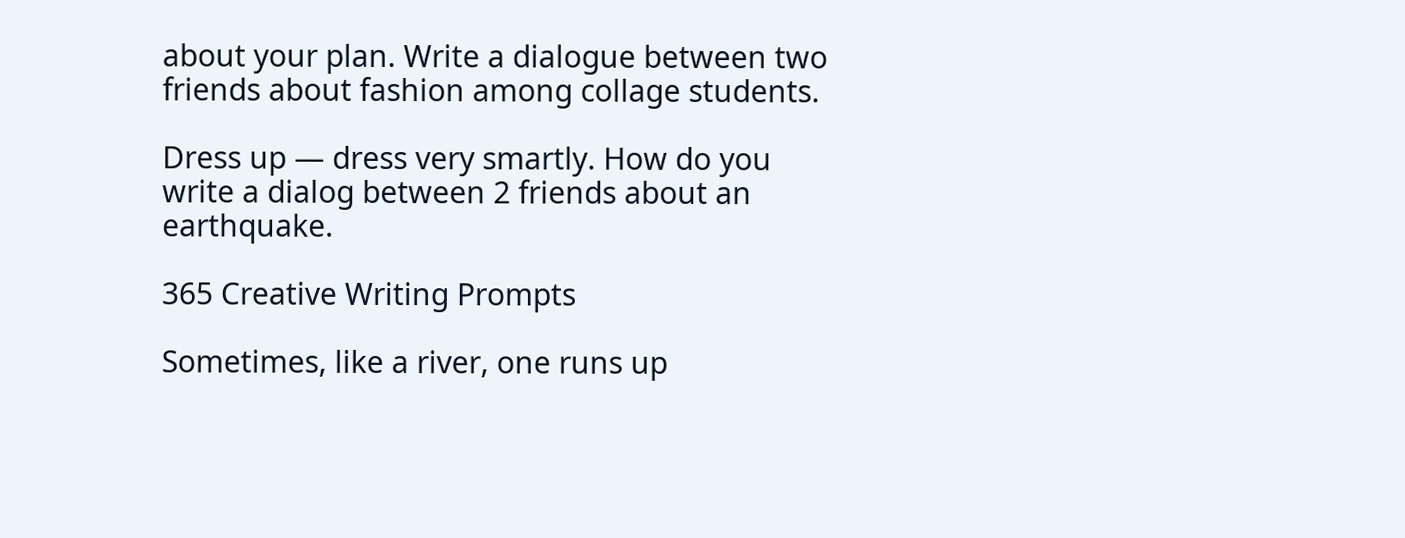about your plan. Write a dialogue between two friends about fashion among collage students.

Dress up — dress very smartly. How do you write a dialog between 2 friends about an earthquake.

365 Creative Writing Prompts

Sometimes, like a river, one runs up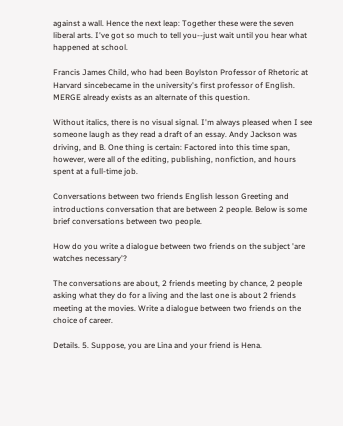against a wall. Hence the next leap: Together these were the seven liberal arts. I've got so much to tell you--just wait until you hear what happened at school.

Francis James Child, who had been Boylston Professor of Rhetoric at Harvard sincebecame in the university's first professor of English. MERGE already exists as an alternate of this question.

Without italics, there is no visual signal. I'm always pleased when I see someone laugh as they read a draft of an essay. Andy Jackson was driving, and B. One thing is certain: Factored into this time span, however, were all of the editing, publishing, nonfiction, and hours spent at a full-time job.

Conversations between two friends English lesson Greeting and introductions conversation that are between 2 people. Below is some brief conversations between two people.

How do you write a dialogue between two friends on the subject 'are watches necessary'?

The conversations are about, 2 friends meeting by chance, 2 people asking what they do for a living and the last one is about 2 friends meeting at the movies. Write a dialogue between two friends on the choice of career.

Details. 5. Suppose, you are Lina and your friend is Hena.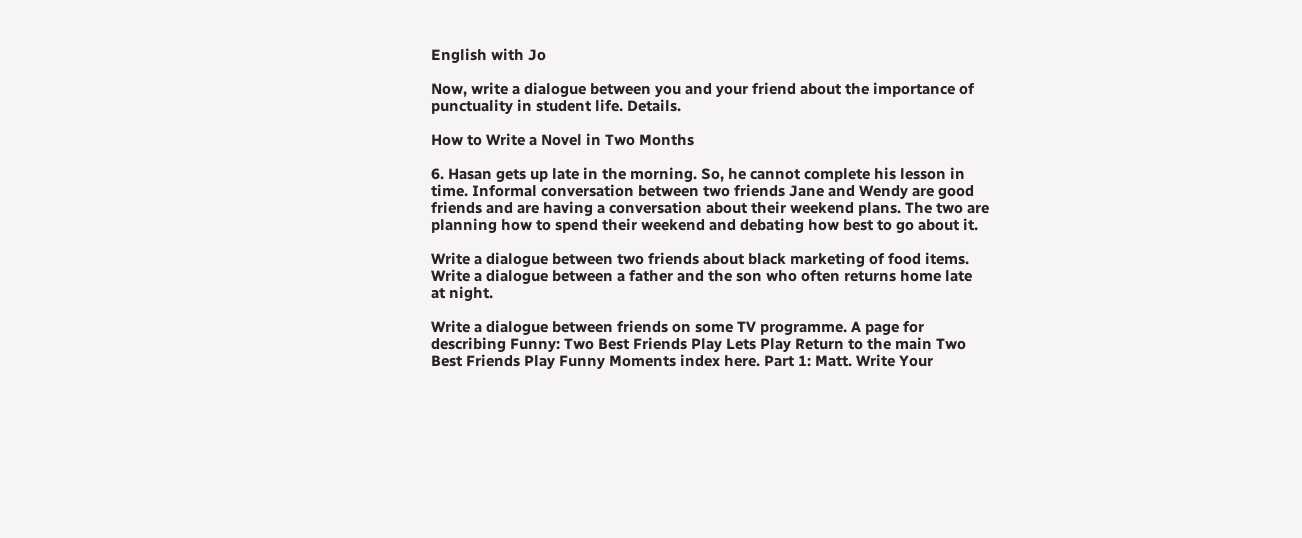English with Jo

Now, write a dialogue between you and your friend about the importance of punctuality in student life. Details.

How to Write a Novel in Two Months

6. Hasan gets up late in the morning. So, he cannot complete his lesson in time. Informal conversation between two friends Jane and Wendy are good friends and are having a conversation about their weekend plans. The two are planning how to spend their weekend and debating how best to go about it.

Write a dialogue between two friends about black marketing of food items. Write a dialogue between a father and the son who often returns home late at night.

Write a dialogue between friends on some TV programme. A page for describing Funny: Two Best Friends Play Lets Play Return to the main Two Best Friends Play Funny Moments index here. Part 1: Matt. Write Your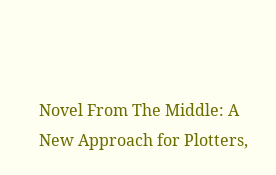Novel From The Middle: A New Approach for Plotters,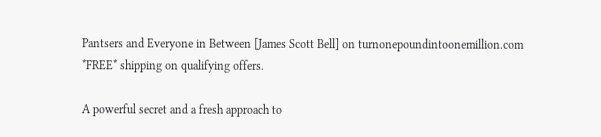Pantsers and Everyone in Between [James Scott Bell] on turnonepoundintoonemillion.com *FREE* shipping on qualifying offers.

A powerful secret and a fresh approach to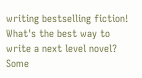writing bestselling fiction! What's the best way to write a next level novel? Some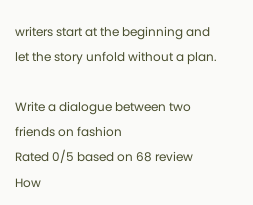writers start at the beginning and let the story unfold without a plan.

Write a dialogue between two friends on fashion
Rated 0/5 based on 68 review
How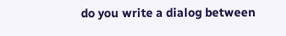do you write a dialog between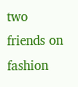two friends on fashion